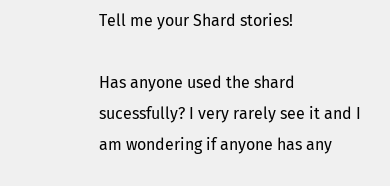Tell me your Shard stories!

Has anyone used the shard sucessfully? I very rarely see it and I am wondering if anyone has any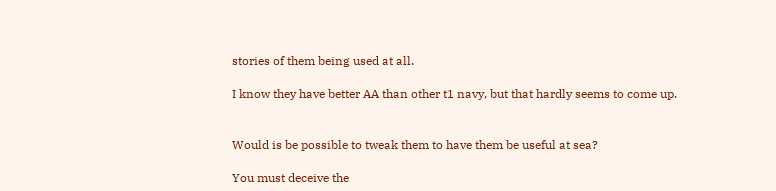stories of them being used at all.

I know they have better AA than other t1 navy, but that hardly seems to come up.


Would is be possible to tweak them to have them be useful at sea?

You must deceive the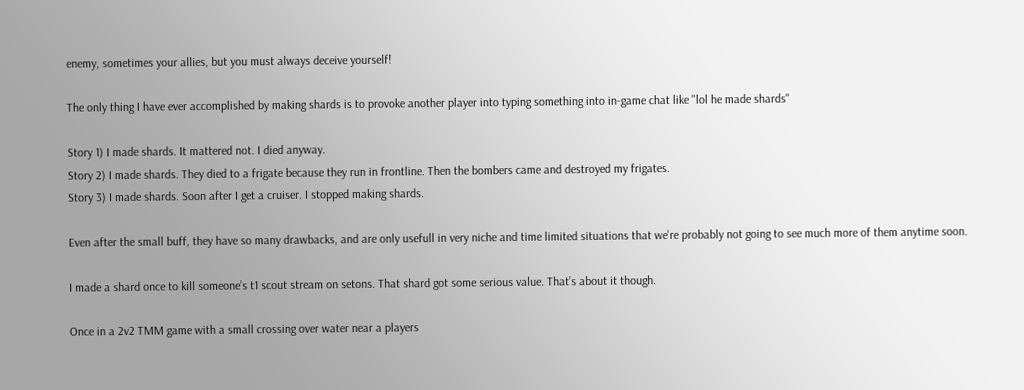enemy, sometimes your allies, but you must always deceive yourself!

The only thing I have ever accomplished by making shards is to provoke another player into typing something into in-game chat like "lol he made shards"

Story 1) I made shards. It mattered not. I died anyway.
Story 2) I made shards. They died to a frigate because they run in frontline. Then the bombers came and destroyed my frigates.
Story 3) I made shards. Soon after I get a cruiser. I stopped making shards.

Even after the small buff, they have so many drawbacks, and are only usefull in very niche and time limited situations that we're probably not going to see much more of them anytime soon.

I made a shard once to kill someone’s t1 scout stream on setons. That shard got some serious value. That’s about it though.

Once in a 2v2 TMM game with a small crossing over water near a players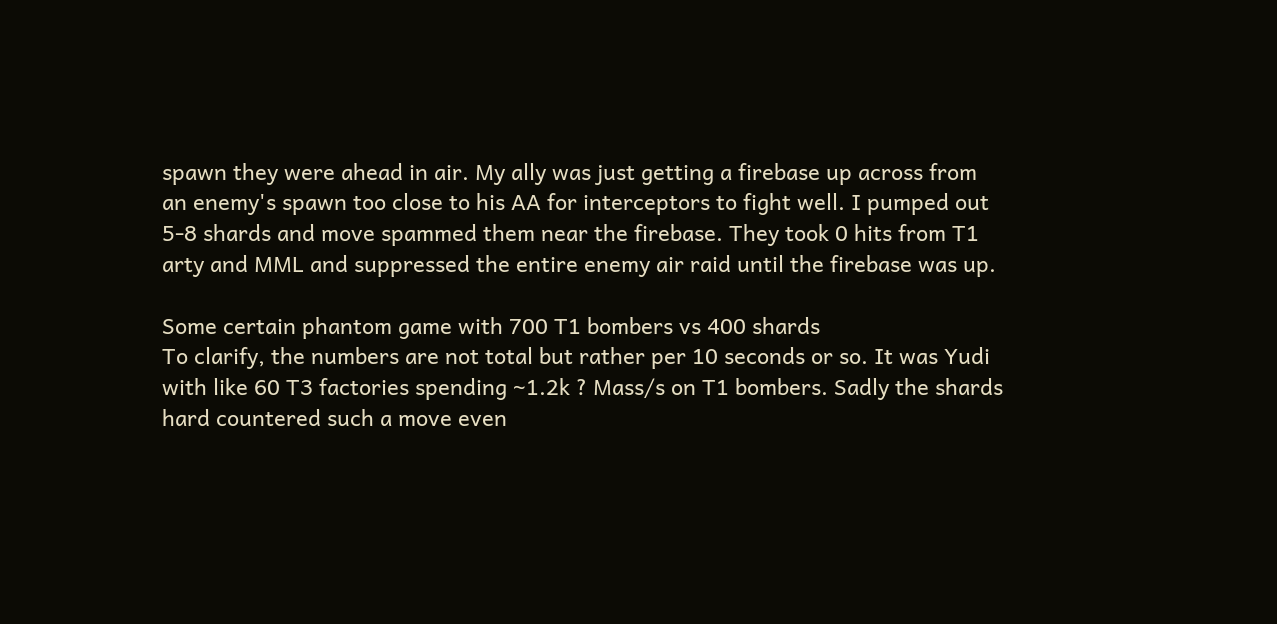spawn they were ahead in air. My ally was just getting a firebase up across from an enemy's spawn too close to his AA for interceptors to fight well. I pumped out 5-8 shards and move spammed them near the firebase. They took 0 hits from T1 arty and MML and suppressed the entire enemy air raid until the firebase was up.

Some certain phantom game with 700 T1 bombers vs 400 shards
To clarify, the numbers are not total but rather per 10 seconds or so. It was Yudi with like 60 T3 factories spending ~1.2k ? Mass/s on T1 bombers. Sadly the shards hard countered such a move even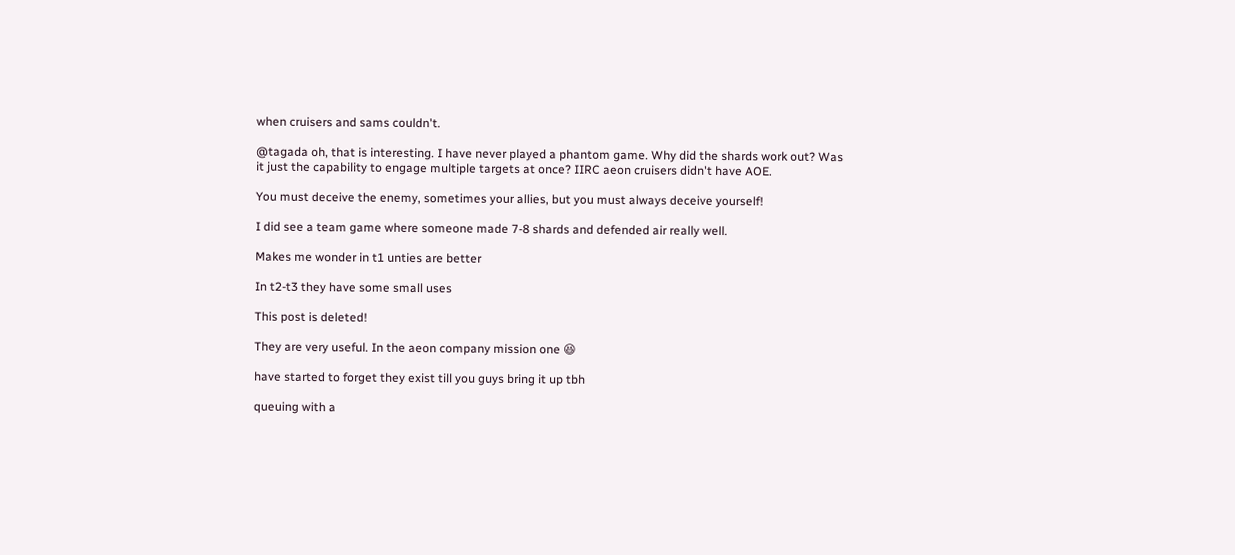when cruisers and sams couldn't.

@tagada oh, that is interesting. I have never played a phantom game. Why did the shards work out? Was it just the capability to engage multiple targets at once? IIRC aeon cruisers didn't have AOE.

You must deceive the enemy, sometimes your allies, but you must always deceive yourself!

I did see a team game where someone made 7-8 shards and defended air really well.

Makes me wonder in t1 unties are better

In t2-t3 they have some small uses

This post is deleted!

They are very useful. In the aeon company mission one 😆

have started to forget they exist till you guys bring it up tbh

queuing with a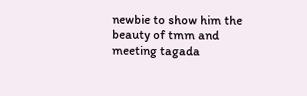newbie to show him the beauty of tmm and meeting tagada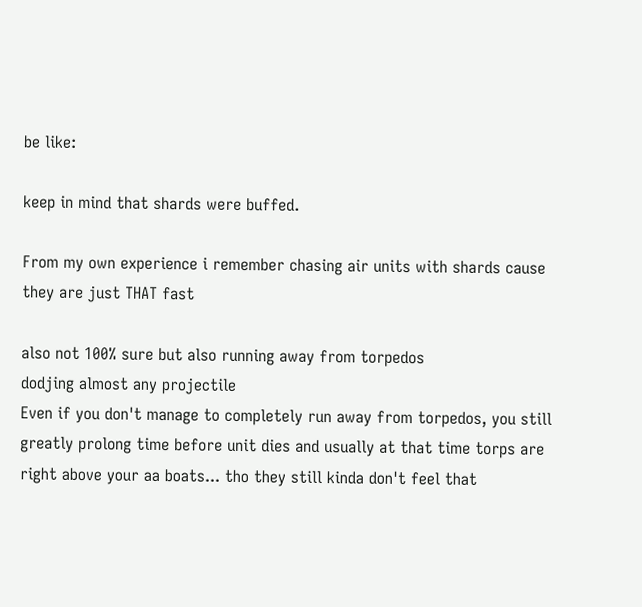be like:

keep in mind that shards were buffed.

From my own experience i remember chasing air units with shards cause they are just THAT fast

also not 100% sure but also running away from torpedos
dodjing almost any projectile
Even if you don't manage to completely run away from torpedos, you still greatly prolong time before unit dies and usually at that time torps are right above your aa boats... tho they still kinda don't feel that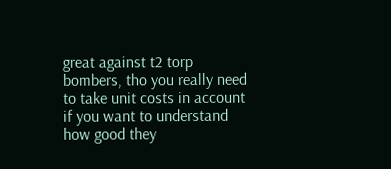great against t2 torp bombers, tho you really need to take unit costs in account if you want to understand how good they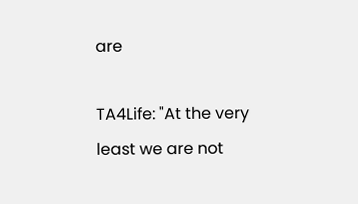are

TA4Life: "At the very least we are not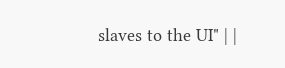slaves to the UI" | |